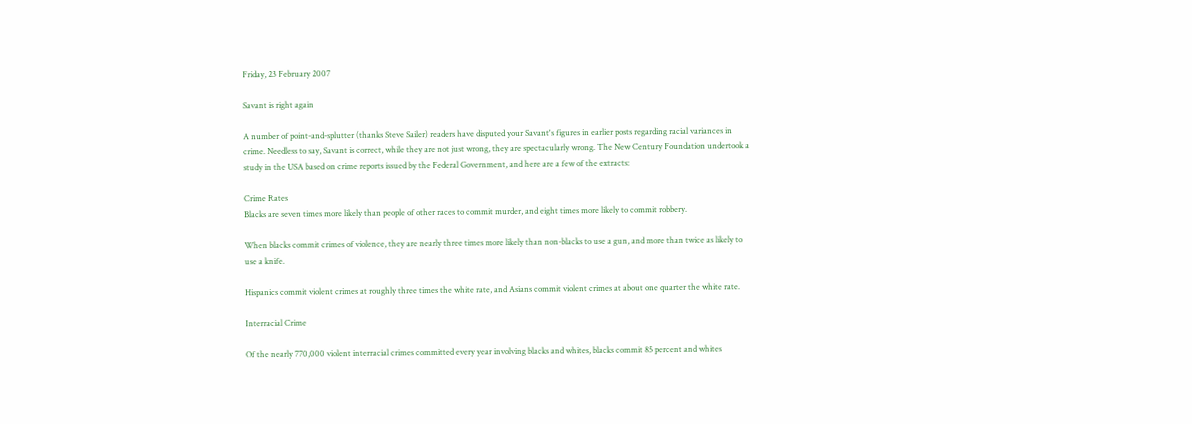Friday, 23 February 2007

Savant is right again

A number of point-and-splutter (thanks Steve Sailer) readers have disputed your Savant's figures in earlier posts regarding racial variances in crime. Needless to say, Savant is correct, while they are not just wrong, they are spectacularly wrong. The New Century Foundation undertook a study in the USA based on crime reports issued by the Federal Government, and here are a few of the extracts:

Crime Rates
Blacks are seven times more likely than people of other races to commit murder, and eight times more likely to commit robbery.

When blacks commit crimes of violence, they are nearly three times more likely than non-blacks to use a gun, and more than twice as likely to use a knife.

Hispanics commit violent crimes at roughly three times the white rate, and Asians commit violent crimes at about one quarter the white rate.

Interracial Crime

Of the nearly 770,000 violent interracial crimes committed every year involving blacks and whites, blacks commit 85 percent and whites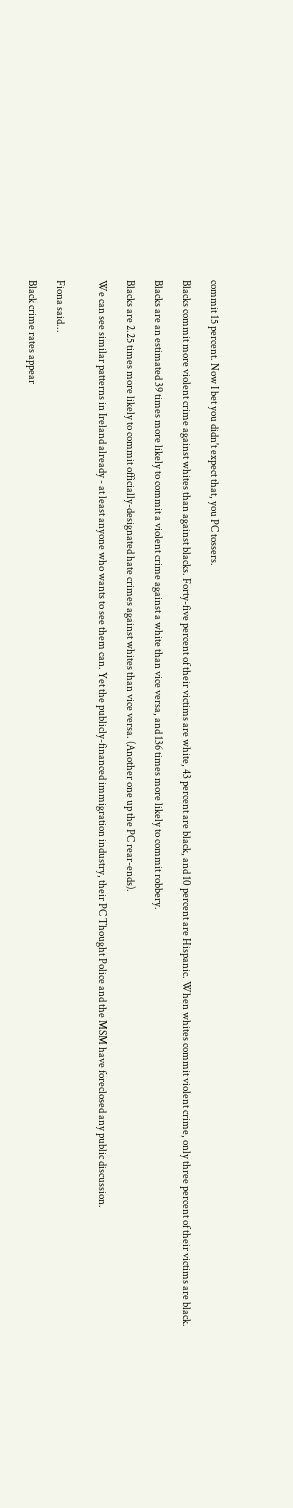commit 15 percent. Now I bet you didn't expect that, you PC tossers.

Blacks commit more violent crime against whites than against blacks. Forty-five percent of their victims are white, 43 percent are black, and 10 percent are Hispanic. When whites commit violent crime, only three percent of their victims are black.

Blacks are an estimated 39 times more likely to commit a violent crime against a white than vice versa, and 136 times more likely to commit robbery.

Blacks are 2.25 times more likely to commit officially-designated hate crimes against whites than vice versa. (Another one up the PC rear-ends).

We can see similar patterns in Ireland already - at least anyone who wants to see them can. Yet the publicly-financed immigration industry, their PC Thought Police and the MSM have foreclosed any public discussion.


Fiona said...

Black crime rates appear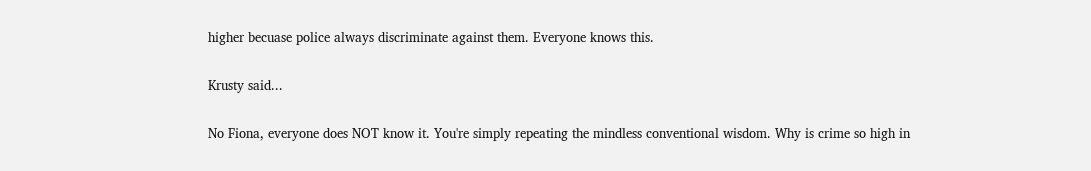higher becuase police always discriminate against them. Everyone knows this.

Krusty said...

No Fiona, everyone does NOT know it. You're simply repeating the mindless conventional wisdom. Why is crime so high in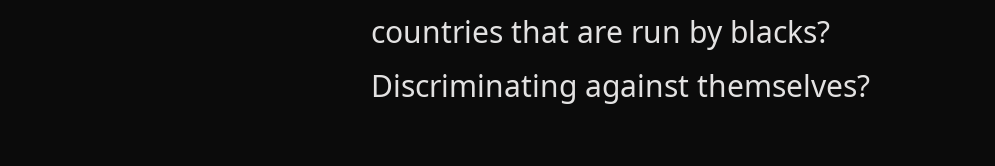countries that are run by blacks? Discriminating against themselves?